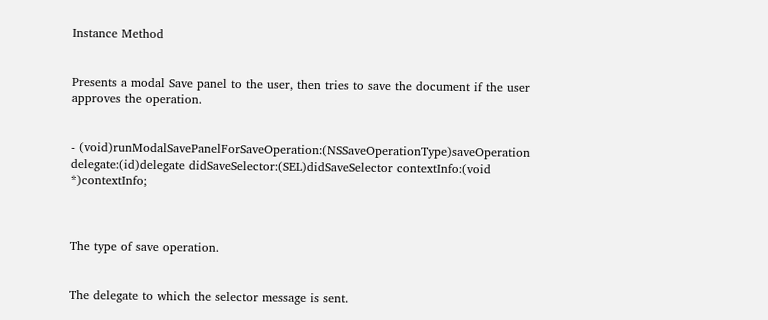Instance Method


Presents a modal Save panel to the user, then tries to save the document if the user approves the operation.


- (void)runModalSavePanelForSaveOperation:(NSSaveOperationType)saveOperation delegate:(id)delegate didSaveSelector:(SEL)didSaveSelector contextInfo:(void *)contextInfo;



The type of save operation.


The delegate to which the selector message is sent.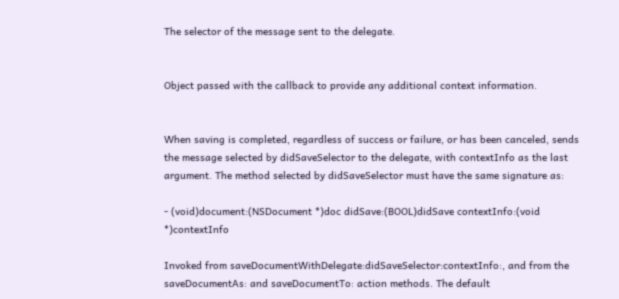The selector of the message sent to the delegate.


Object passed with the callback to provide any additional context information.


When saving is completed, regardless of success or failure, or has been canceled, sends the message selected by didSaveSelector to the delegate, with contextInfo as the last argument. The method selected by didSaveSelector must have the same signature as:

- (void)document:(NSDocument *)doc didSave:(BOOL)didSave contextInfo:(void  *)contextInfo

Invoked from saveDocumentWithDelegate:didSaveSelector:contextInfo:, and from the saveDocumentAs: and saveDocumentTo: action methods. The default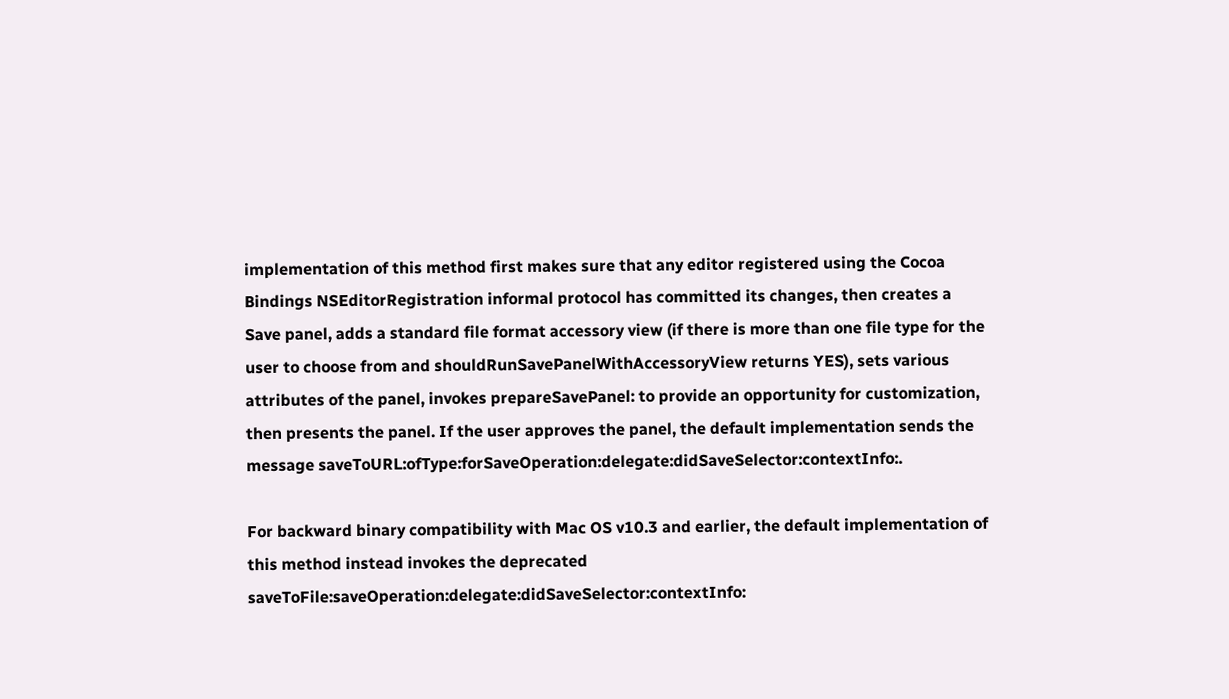implementation of this method first makes sure that any editor registered using the Cocoa Bindings NSEditorRegistration informal protocol has committed its changes, then creates a Save panel, adds a standard file format accessory view (if there is more than one file type for the user to choose from and shouldRunSavePanelWithAccessoryView returns YES), sets various attributes of the panel, invokes prepareSavePanel: to provide an opportunity for customization, then presents the panel. If the user approves the panel, the default implementation sends the message saveToURL:ofType:forSaveOperation:delegate:didSaveSelector:contextInfo:.

For backward binary compatibility with Mac OS v10.3 and earlier, the default implementation of this method instead invokes the deprecated saveToFile:saveOperation:delegate:didSaveSelector:contextInfo: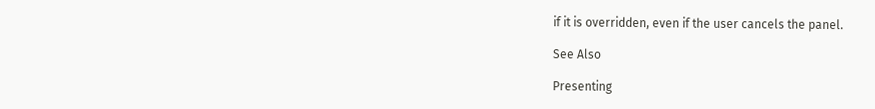if it is overridden, even if the user cancels the panel.

See Also

Presenting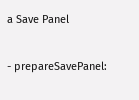a Save Panel

- prepareSavePanel: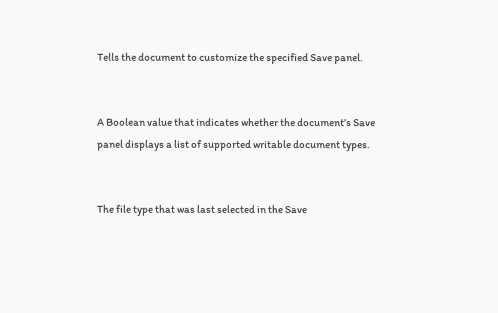Tells the document to customize the specified Save panel.


A Boolean value that indicates whether the document’s Save panel displays a list of supported writable document types.


The file type that was last selected in the Save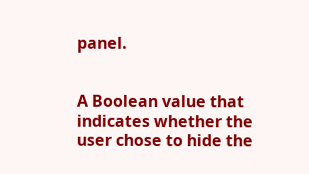panel.


A Boolean value that indicates whether the user chose to hide the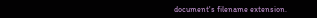document's filename extension.